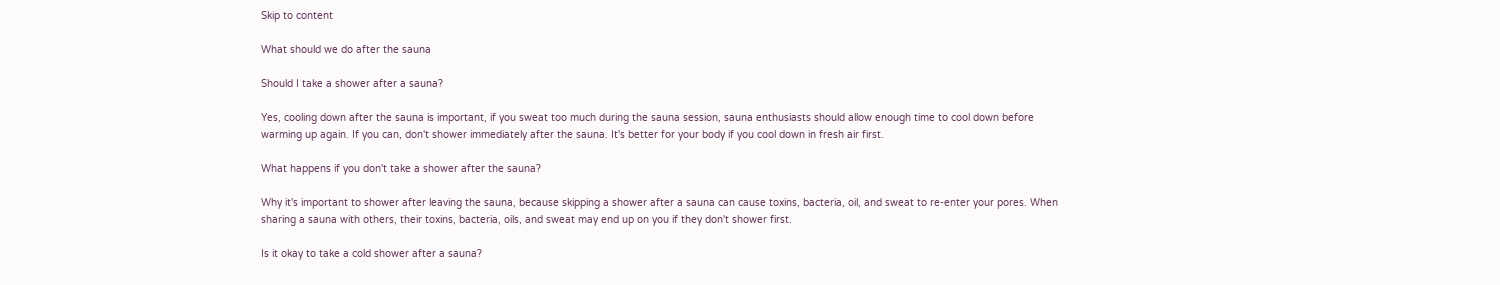Skip to content

What should we do after the sauna

Should I take a shower after a sauna?

Yes, cooling down after the sauna is important, if you sweat too much during the sauna session, sauna enthusiasts should allow enough time to cool down before warming up again. If you can, don't shower immediately after the sauna. It's better for your body if you cool down in fresh air first.

What happens if you don't take a shower after the sauna?

Why it's important to shower after leaving the sauna, because skipping a shower after a sauna can cause toxins, bacteria, oil, and sweat to re-enter your pores. When sharing a sauna with others, their toxins, bacteria, oils, and sweat may end up on you if they don't shower first.

Is it okay to take a cold shower after a sauna?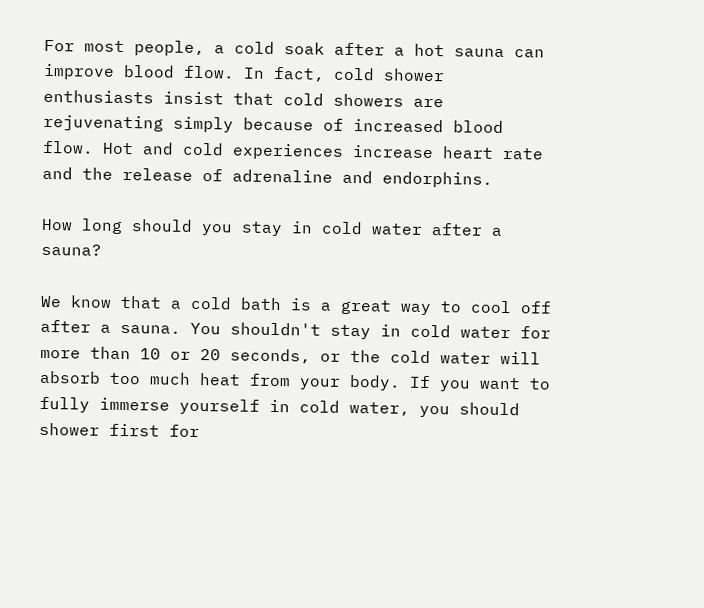For most people, a cold soak after a hot sauna can improve blood flow. In fact, cold shower enthusiasts insist that cold showers are rejuvenating simply because of increased blood flow. Hot and cold experiences increase heart rate and the release of adrenaline and endorphins.

How long should you stay in cold water after a sauna?

We know that a cold bath is a great way to cool off after a sauna. You shouldn't stay in cold water for more than 10 or 20 seconds, or the cold water will absorb too much heat from your body. If you want to fully immerse yourself in cold water, you should shower first for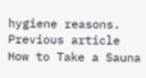hygiene reasons.
Previous article How to Take a Sauna